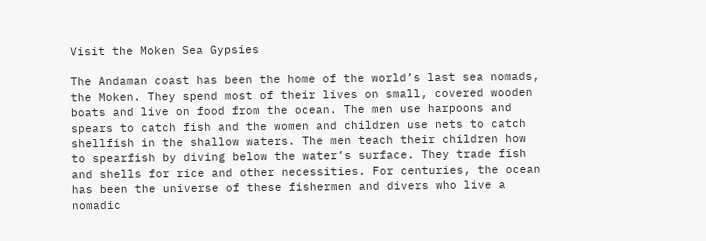Visit the Moken Sea Gypsies

The Andaman coast has been the home of the world’s last sea nomads, the Moken. They spend most of their lives on small, covered wooden boats and live on food from the ocean. The men use harpoons and spears to catch fish and the women and children use nets to catch shellfish in the shallow waters. The men teach their children how to spearfish by diving below the water’s surface. They trade fish and shells for rice and other necessities. For centuries, the ocean has been the universe of these fishermen and divers who live a nomadic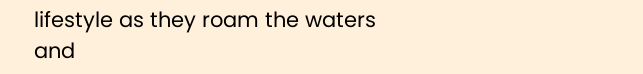lifestyle as they roam the waters and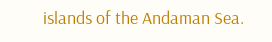islands of the Andaman Sea.